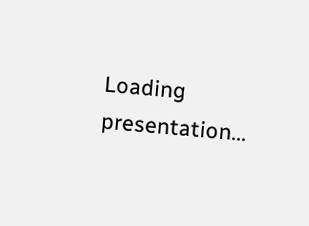Loading presentation...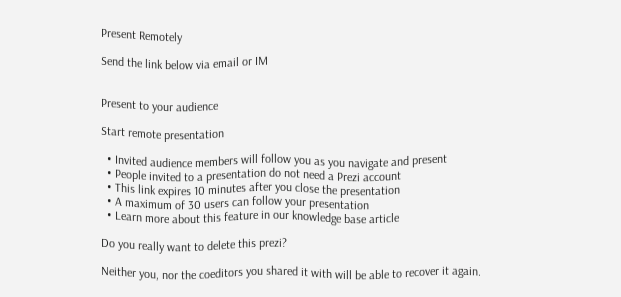Present Remotely

Send the link below via email or IM


Present to your audience

Start remote presentation

  • Invited audience members will follow you as you navigate and present
  • People invited to a presentation do not need a Prezi account
  • This link expires 10 minutes after you close the presentation
  • A maximum of 30 users can follow your presentation
  • Learn more about this feature in our knowledge base article

Do you really want to delete this prezi?

Neither you, nor the coeditors you shared it with will be able to recover it again.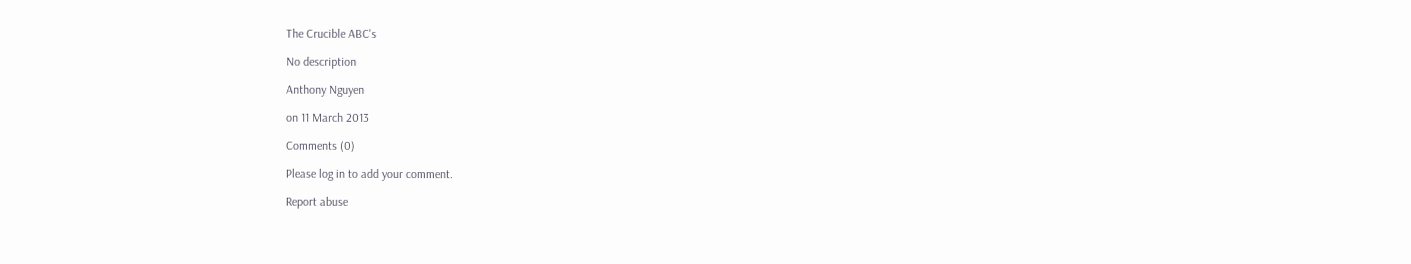The Crucible ABC's

No description

Anthony Nguyen

on 11 March 2013

Comments (0)

Please log in to add your comment.

Report abuse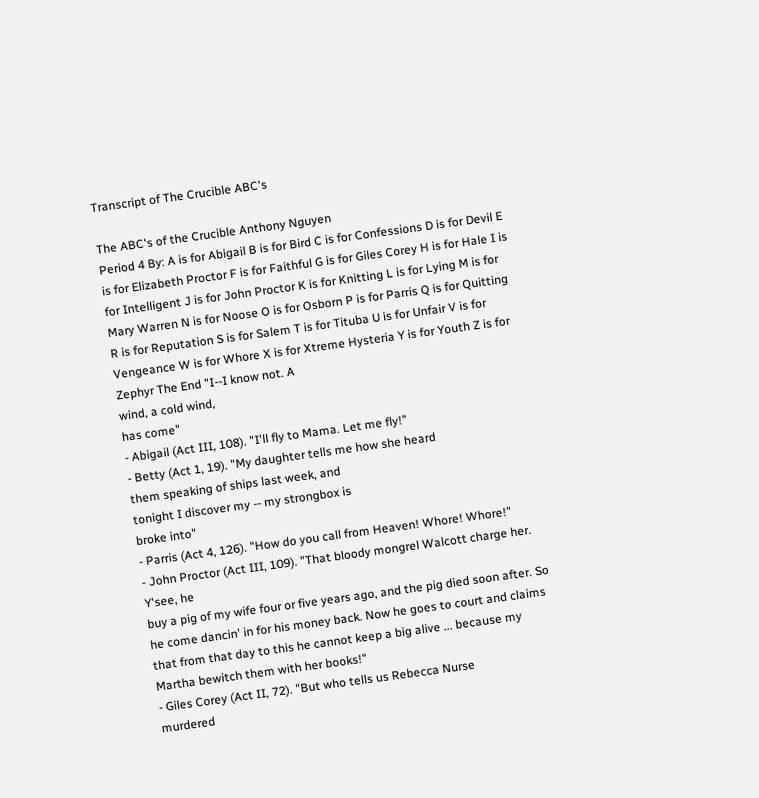Transcript of The Crucible ABC's

The ABC's of the Crucible Anthony Nguyen
Period 4 By: A is for Abigail B is for Bird C is for Confessions D is for Devil E is for Elizabeth Proctor F is for Faithful G is for Giles Corey H is for Hale I is for Intelligent J is for John Proctor K is for Knitting L is for Lying M is for Mary Warren N is for Noose O is for Osborn P is for Parris Q is for Quitting R is for Reputation S is for Salem T is for Tituba U is for Unfair V is for Vengeance W is for Whore X is for Xtreme Hysteria Y is for Youth Z is for Zephyr The End "I--I know not. A
wind, a cold wind,
has come"
- Abigail (Act III, 108). "I'll fly to Mama. Let me fly!"
- Betty (Act 1, 19). "My daughter tells me how she heard
them speaking of ships last week, and
tonight I discover my -- my strongbox is
broke into"
- Parris (Act 4, 126). "How do you call from Heaven! Whore! Whore!"
- John Proctor (Act III, 109). "That bloody mongrel Walcott charge her. Y'see, he
buy a pig of my wife four or five years ago, and the pig died soon after. So he come dancin' in for his money back. Now he goes to court and claims that from that day to this he cannot keep a big alive ... because my Martha bewitch them with her books!"
- Giles Corey (Act II, 72). "But who tells us Rebecca Nurse
murdered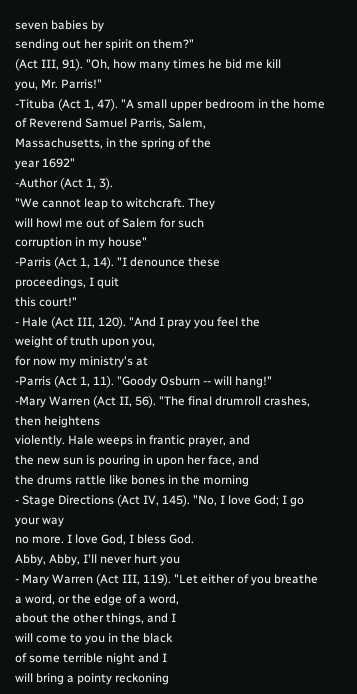seven babies by
sending out her spirit on them?"
(Act III, 91). "Oh, how many times he bid me kill
you, Mr. Parris!"
-Tituba (Act 1, 47). "A small upper bedroom in the home
of Reverend Samuel Parris, Salem,
Massachusetts, in the spring of the
year 1692"
-Author (Act 1, 3).
"We cannot leap to witchcraft. They
will howl me out of Salem for such
corruption in my house"
-Parris (Act 1, 14). "I denounce these
proceedings, I quit
this court!"
- Hale (Act III, 120). "And I pray you feel the
weight of truth upon you,
for now my ministry's at
-Parris (Act 1, 11). "Goody Osburn -- will hang!"
-Mary Warren (Act II, 56). "The final drumroll crashes, then heightens
violently. Hale weeps in frantic prayer, and
the new sun is pouring in upon her face, and
the drums rattle like bones in the morning
- Stage Directions (Act IV, 145). "No, I love God; I go your way
no more. I love God, I bless God.
Abby, Abby, I'll never hurt you
- Mary Warren (Act III, 119). "Let either of you breathe
a word, or the edge of a word,
about the other things, and I
will come to you in the black
of some terrible night and I
will bring a pointy reckoning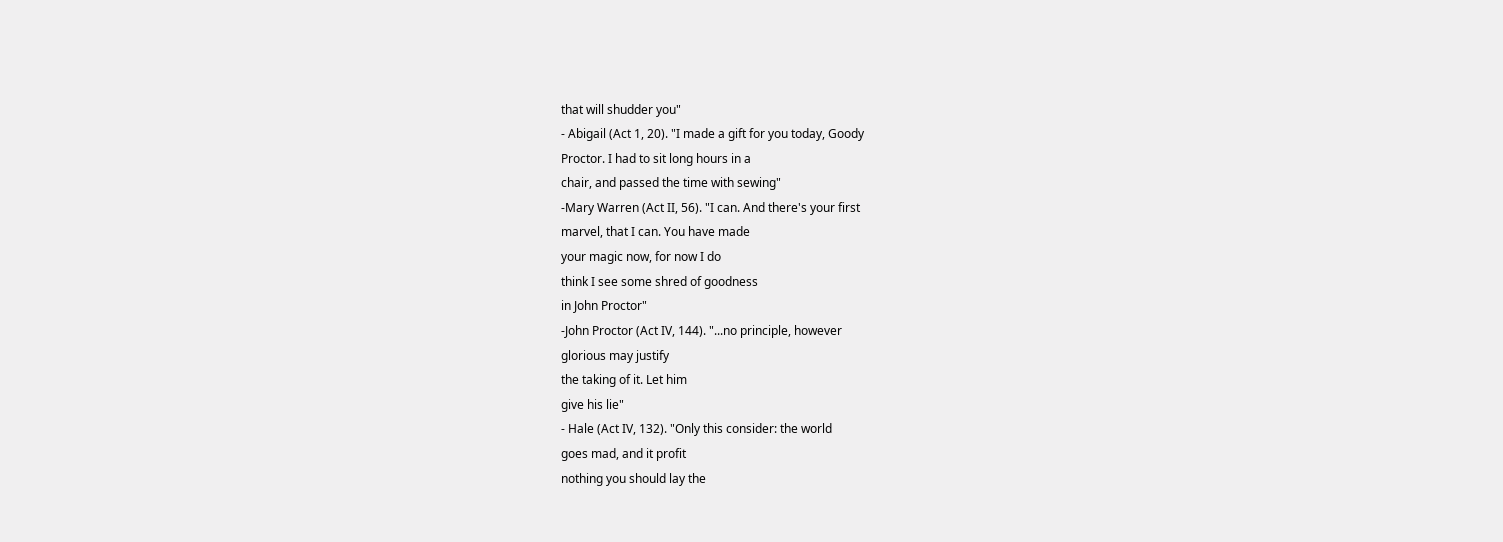that will shudder you"
- Abigail (Act 1, 20). "I made a gift for you today, Goody
Proctor. I had to sit long hours in a
chair, and passed the time with sewing"
-Mary Warren (Act II, 56). "I can. And there's your first
marvel, that I can. You have made
your magic now, for now I do
think I see some shred of goodness
in John Proctor"
-John Proctor (Act IV, 144). "...no principle, however
glorious may justify
the taking of it. Let him
give his lie"
- Hale (Act IV, 132). "Only this consider: the world
goes mad, and it profit
nothing you should lay the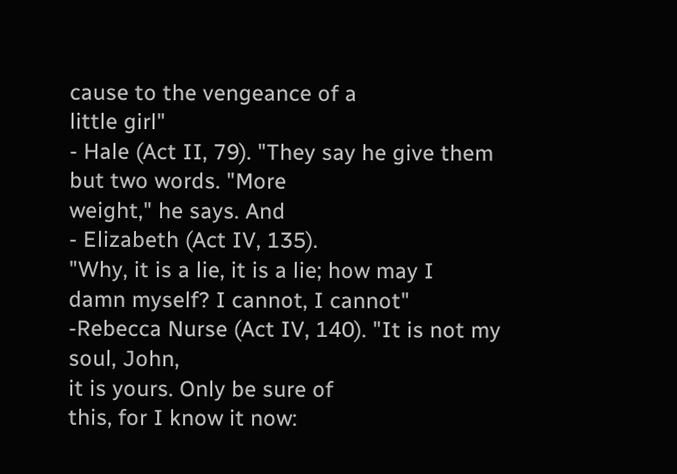cause to the vengeance of a
little girl"
- Hale (Act II, 79). "They say he give them
but two words. "More
weight," he says. And
- Elizabeth (Act IV, 135).
"Why, it is a lie, it is a lie; how may I
damn myself? I cannot, I cannot"
-Rebecca Nurse (Act IV, 140). "It is not my soul, John,
it is yours. Only be sure of
this, for I know it now: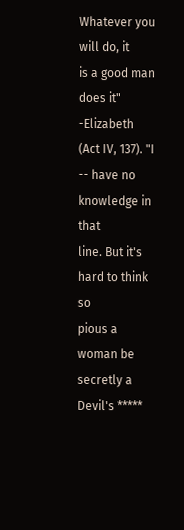Whatever you will do, it
is a good man does it"
-Elizabeth (Act IV, 137). "I -- have no knowledge in that
line. But it's hard to think so
pious a woman be secretly a
Devil's *****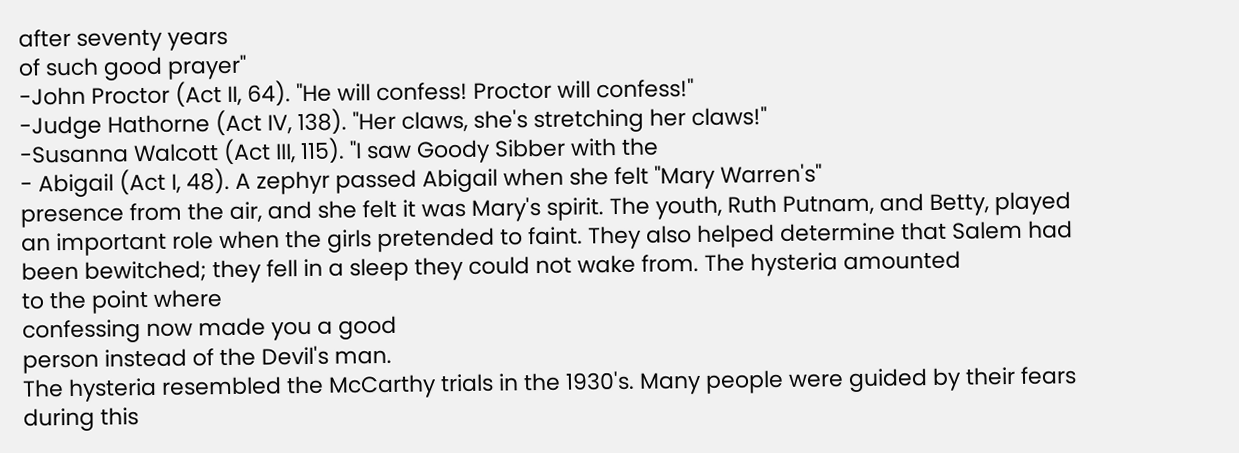after seventy years
of such good prayer"
-John Proctor (Act II, 64). "He will confess! Proctor will confess!"
-Judge Hathorne (Act IV, 138). "Her claws, she's stretching her claws!"
-Susanna Walcott (Act III, 115). "I saw Goody Sibber with the
- Abigail (Act I, 48). A zephyr passed Abigail when she felt "Mary Warren's"
presence from the air, and she felt it was Mary's spirit. The youth, Ruth Putnam, and Betty, played an important role when the girls pretended to faint. They also helped determine that Salem had been bewitched; they fell in a sleep they could not wake from. The hysteria amounted
to the point where
confessing now made you a good
person instead of the Devil's man.
The hysteria resembled the McCarthy trials in the 1930's. Many people were guided by their fears during this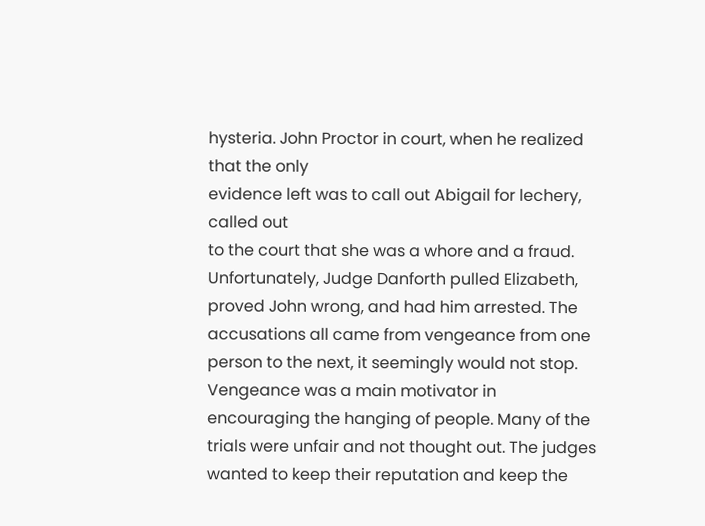hysteria. John Proctor in court, when he realized that the only
evidence left was to call out Abigail for lechery, called out
to the court that she was a whore and a fraud.
Unfortunately, Judge Danforth pulled Elizabeth, proved John wrong, and had him arrested. The accusations all came from vengeance from one person to the next, it seemingly would not stop. Vengeance was a main motivator in encouraging the hanging of people. Many of the trials were unfair and not thought out. The judges wanted to keep their reputation and keep the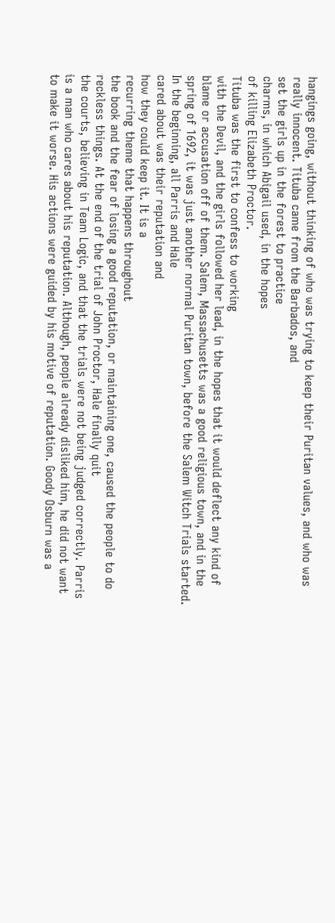hangings going, without thinking of who was trying to keep their Puritan values, and who was really innocent. Tituba came from the Barbados, and
set the girls up in the forest to practice
charms, in which Abigail used, in the hopes
of killing Elizabeth Proctor.
Tituba was the first to confess to working
with the Devil, and the girls followed her lead, in the hopes that it would deflect any kind of blame or accusation off of them. Salem, Massachusetts was a good religious town, and in the spring of 1692, it was just another normal Puritan town, before the Salem Witch Trials started. In the beginning, all Parris and Hale
cared about was their reputation and
how they could keep it. It is a
recurring theme that happens throughout
the book and the fear of losing a good reputation, or maintaining one, caused the people to do reckless things. At the end of the trial of John Proctor, Hale finally quit
the courts, believing in Team Logic, and that the trials were not being judged correctly. Parris is a man who cares about his reputation. Although, people already disliked him, he did not want to make it worse. His actions were guided by his motive of reputation. Goody Osburn was a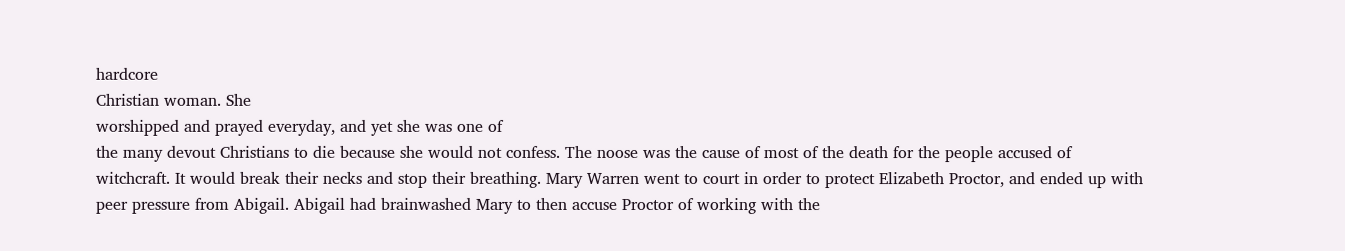hardcore
Christian woman. She
worshipped and prayed everyday, and yet she was one of
the many devout Christians to die because she would not confess. The noose was the cause of most of the death for the people accused of witchcraft. It would break their necks and stop their breathing. Mary Warren went to court in order to protect Elizabeth Proctor, and ended up with peer pressure from Abigail. Abigail had brainwashed Mary to then accuse Proctor of working with the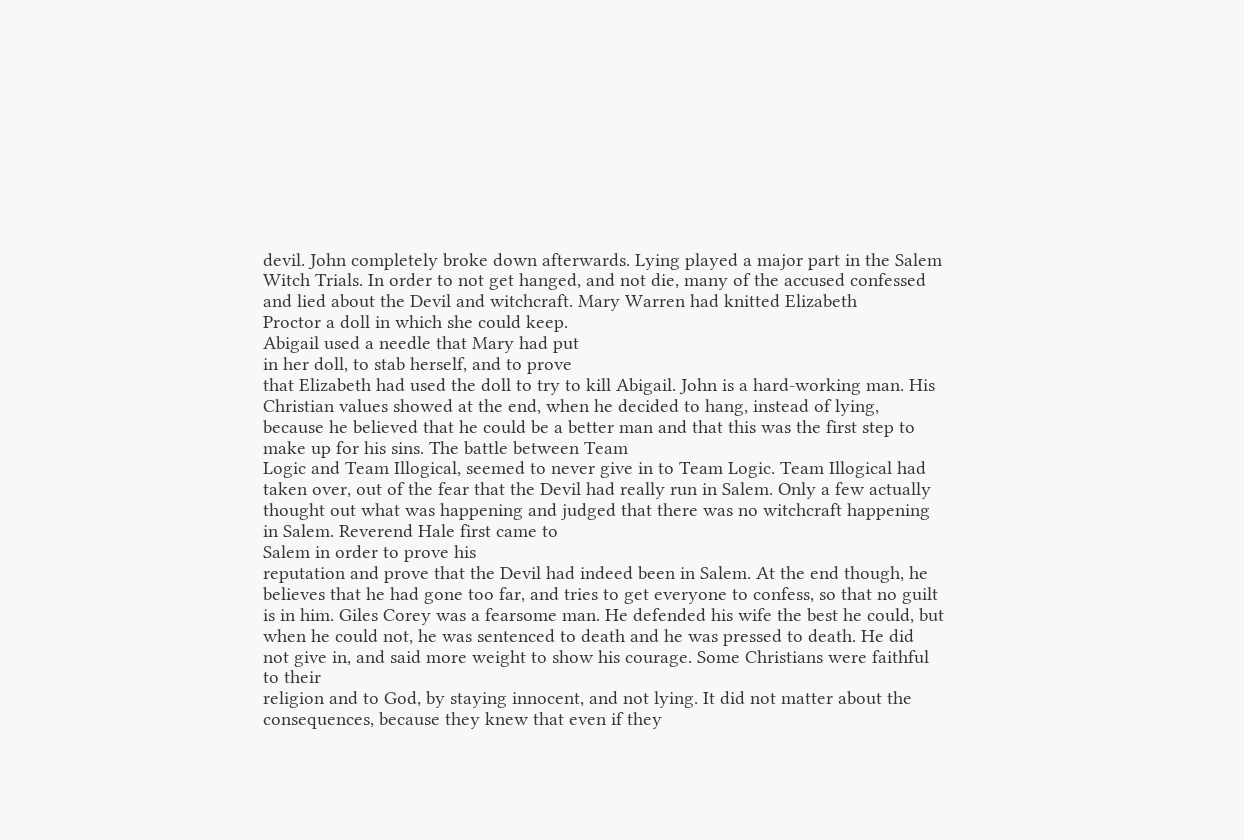devil. John completely broke down afterwards. Lying played a major part in the Salem Witch Trials. In order to not get hanged, and not die, many of the accused confessed and lied about the Devil and witchcraft. Mary Warren had knitted Elizabeth
Proctor a doll in which she could keep.
Abigail used a needle that Mary had put
in her doll, to stab herself, and to prove
that Elizabeth had used the doll to try to kill Abigail. John is a hard-working man. His Christian values showed at the end, when he decided to hang, instead of lying, because he believed that he could be a better man and that this was the first step to make up for his sins. The battle between Team
Logic and Team Illogical, seemed to never give in to Team Logic. Team Illogical had taken over, out of the fear that the Devil had really run in Salem. Only a few actually thought out what was happening and judged that there was no witchcraft happening in Salem. Reverend Hale first came to
Salem in order to prove his
reputation and prove that the Devil had indeed been in Salem. At the end though, he believes that he had gone too far, and tries to get everyone to confess, so that no guilt is in him. Giles Corey was a fearsome man. He defended his wife the best he could, but when he could not, he was sentenced to death and he was pressed to death. He did not give in, and said more weight to show his courage. Some Christians were faithful to their
religion and to God, by staying innocent, and not lying. It did not matter about the consequences, because they knew that even if they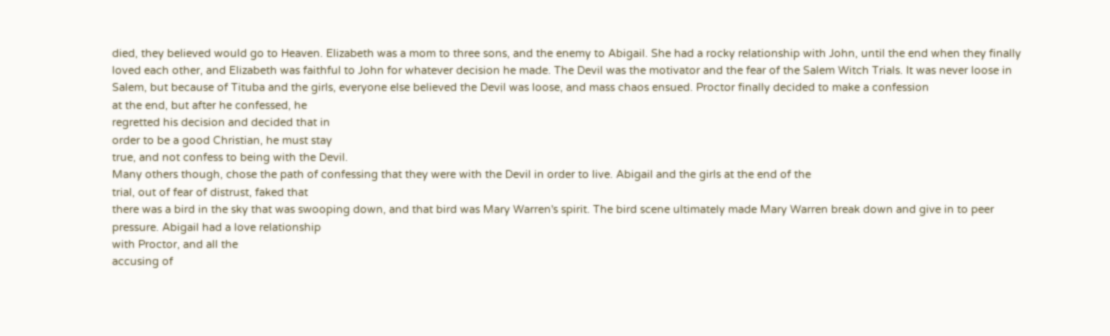died, they believed would go to Heaven. Elizabeth was a mom to three sons, and the enemy to Abigail. She had a rocky relationship with John, until the end when they finally loved each other, and Elizabeth was faithful to John for whatever decision he made. The Devil was the motivator and the fear of the Salem Witch Trials. It was never loose in Salem, but because of Tituba and the girls, everyone else believed the Devil was loose, and mass chaos ensued. Proctor finally decided to make a confession
at the end, but after he confessed, he
regretted his decision and decided that in
order to be a good Christian, he must stay
true, and not confess to being with the Devil.
Many others though, chose the path of confessing that they were with the Devil in order to live. Abigail and the girls at the end of the
trial, out of fear of distrust, faked that
there was a bird in the sky that was swooping down, and that bird was Mary Warren's spirit. The bird scene ultimately made Mary Warren break down and give in to peer pressure. Abigail had a love relationship
with Proctor, and all the
accusing of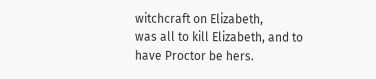witchcraft on Elizabeth,
was all to kill Elizabeth, and to
have Proctor be hers.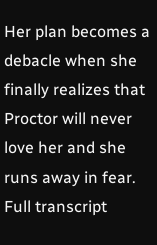Her plan becomes a debacle when she finally realizes that Proctor will never love her and she runs away in fear.
Full transcript